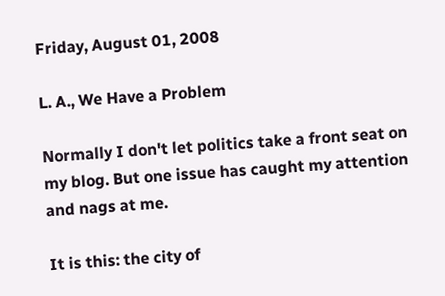Friday, August 01, 2008

L. A., We Have a Problem

Normally I don't let politics take a front seat on my blog. But one issue has caught my attention and nags at me.

It is this: the city of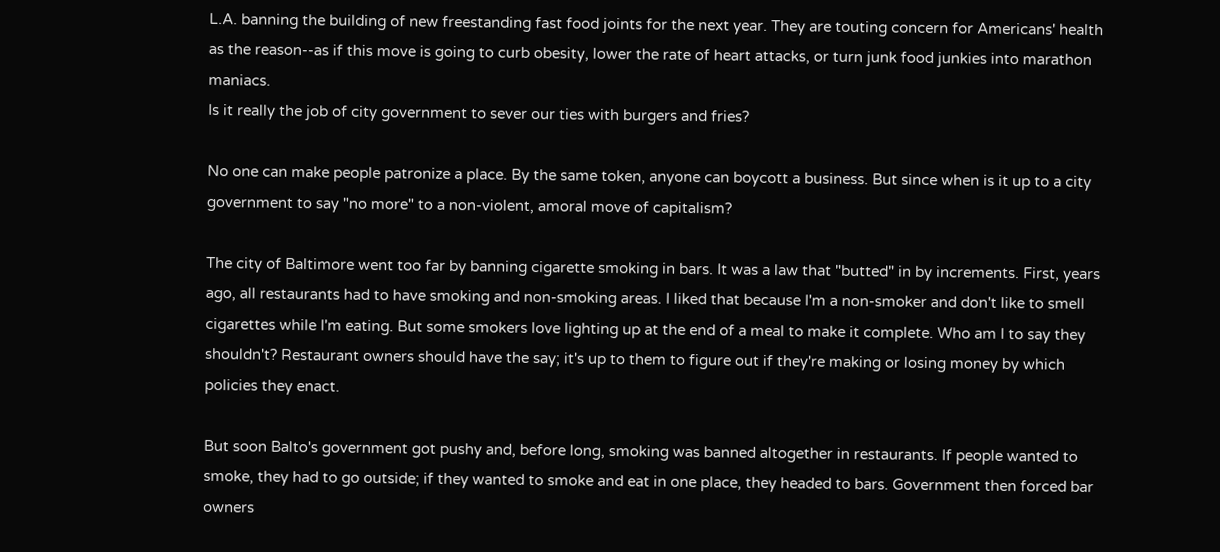L.A. banning the building of new freestanding fast food joints for the next year. They are touting concern for Americans' health as the reason--as if this move is going to curb obesity, lower the rate of heart attacks, or turn junk food junkies into marathon maniacs.
Is it really the job of city government to sever our ties with burgers and fries?

No one can make people patronize a place. By the same token, anyone can boycott a business. But since when is it up to a city government to say "no more" to a non-violent, amoral move of capitalism?

The city of Baltimore went too far by banning cigarette smoking in bars. It was a law that "butted" in by increments. First, years ago, all restaurants had to have smoking and non-smoking areas. I liked that because I'm a non-smoker and don't like to smell cigarettes while I'm eating. But some smokers love lighting up at the end of a meal to make it complete. Who am I to say they shouldn't? Restaurant owners should have the say; it's up to them to figure out if they're making or losing money by which policies they enact.

But soon Balto's government got pushy and, before long, smoking was banned altogether in restaurants. If people wanted to smoke, they had to go outside; if they wanted to smoke and eat in one place, they headed to bars. Government then forced bar owners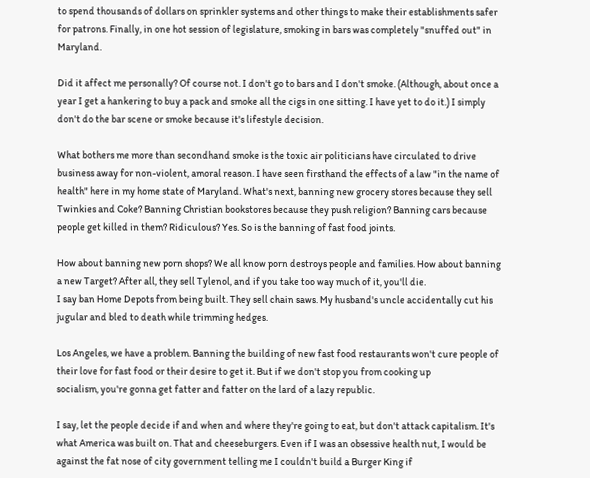to spend thousands of dollars on sprinkler systems and other things to make their establishments safer for patrons. Finally, in one hot session of legislature, smoking in bars was completely "snuffed out" in Maryland.

Did it affect me personally? Of course not. I don't go to bars and I don't smoke. (Although, about once a year I get a hankering to buy a pack and smoke all the cigs in one sitting. I have yet to do it.) I simply don't do the bar scene or smoke because it's lifestyle decision.

What bothers me more than secondhand smoke is the toxic air politicians have circulated to drive business away for non-violent, amoral reason. I have seen firsthand the effects of a law "in the name of health" here in my home state of Maryland. What's next, banning new grocery stores because they sell Twinkies and Coke? Banning Christian bookstores because they push religion? Banning cars because people get killed in them? Ridiculous? Yes. So is the banning of fast food joints.

How about banning new porn shops? We all know porn destroys people and families. How about banning a new Target? After all, they sell Tylenol, and if you take too way much of it, you'll die.
I say ban Home Depots from being built. They sell chain saws. My husband's uncle accidentally cut his jugular and bled to death while trimming hedges.

Los Angeles, we have a problem. Banning the building of new fast food restaurants won't cure people of their love for fast food or their desire to get it. But if we don't stop you from cooking up
socialism, you're gonna get fatter and fatter on the lard of a lazy republic.

I say, let the people decide if and when and where they're going to eat, but don't attack capitalism. It's what America was built on. That and cheeseburgers. Even if I was an obsessive health nut, I would be against the fat nose of city government telling me I couldn't build a Burger King if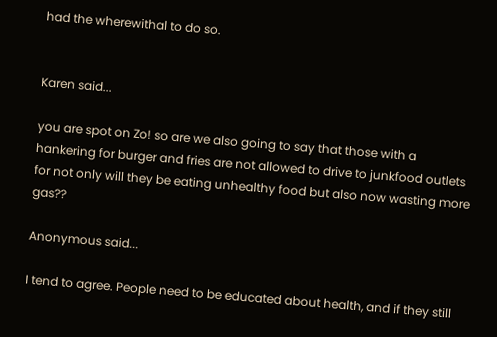had the wherewithal to do so.


Karen said...

you are spot on Zo! so are we also going to say that those with a hankering for burger and fries are not allowed to drive to junkfood outlets for not only will they be eating unhealthy food but also now wasting more gas??

Anonymous said...

I tend to agree. People need to be educated about health, and if they still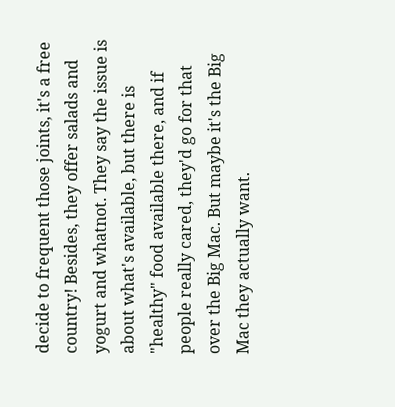decide to frequent those joints, it's a free country! Besides, they offer salads and yogurt and whatnot. They say the issue is about what's available, but there is "healthy" food available there, and if people really cared, they'd go for that over the Big Mac. But maybe it's the Big Mac they actually want.